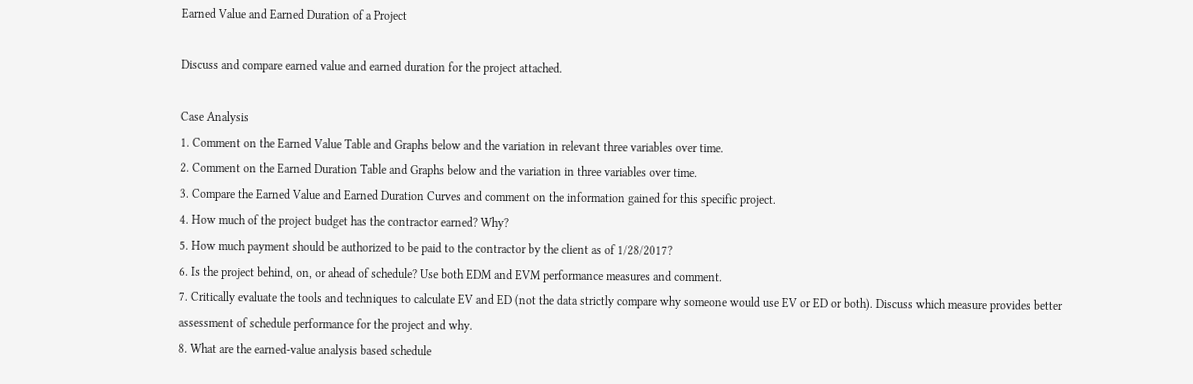Earned Value and Earned Duration of a Project

Discuss and compare earned value and earned duration for the project attached.

Case Analysis
1. Comment on the Earned Value Table and Graphs below and the variation in relevant three variables over time.
2. Comment on the Earned Duration Table and Graphs below and the variation in three variables over time.
3. Compare the Earned Value and Earned Duration Curves and comment on the information gained for this specific project.
4. How much of the project budget has the contractor earned? Why?
5. How much payment should be authorized to be paid to the contractor by the client as of 1/28/2017?
6. Is the project behind, on, or ahead of schedule? Use both EDM and EVM performance measures and comment.
7. Critically evaluate the tools and techniques to calculate EV and ED (not the data strictly compare why someone would use EV or ED or both). Discuss which measure provides better assessment of schedule performance for the project and why.
8. What are the earned-value analysis based schedule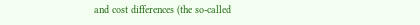and cost differences (the so-called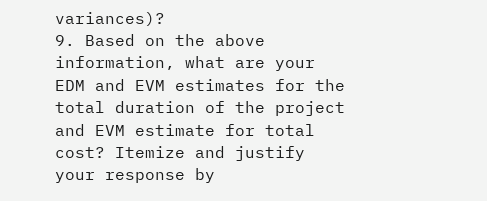variances)?
9. Based on the above information, what are your EDM and EVM estimates for the total duration of the project and EVM estimate for total cost? Itemize and justify your response by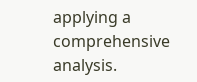applying a comprehensive analysis.